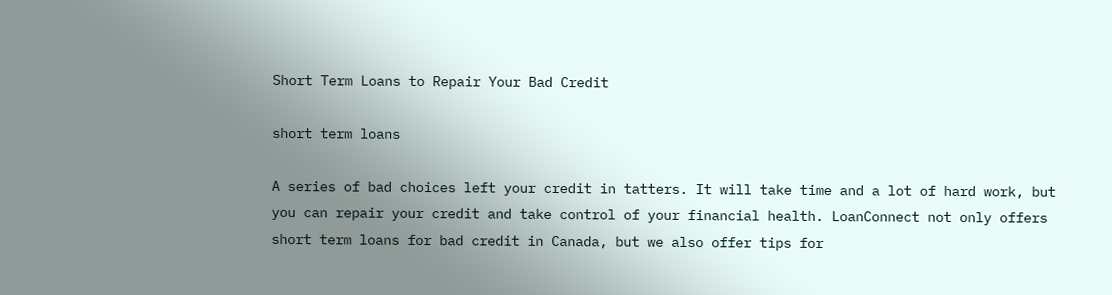Short Term Loans to Repair Your Bad Credit

short term loans

A series of bad choices left your credit in tatters. It will take time and a lot of hard work, but you can repair your credit and take control of your financial health. LoanConnect not only offers short term loans for bad credit in Canada, but we also offer tips for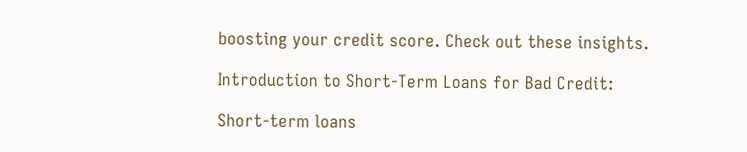boosting your credit score. Check out these insights.

Introduction to Short-Term Loans for Bad Credit:

Short-term loans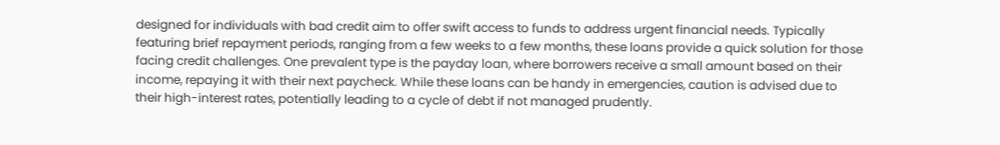designed for individuals with bad credit aim to offer swift access to funds to address urgent financial needs. Typically featuring brief repayment periods, ranging from a few weeks to a few months, these loans provide a quick solution for those facing credit challenges. One prevalent type is the payday loan, where borrowers receive a small amount based on their income, repaying it with their next paycheck. While these loans can be handy in emergencies, caution is advised due to their high-interest rates, potentially leading to a cycle of debt if not managed prudently.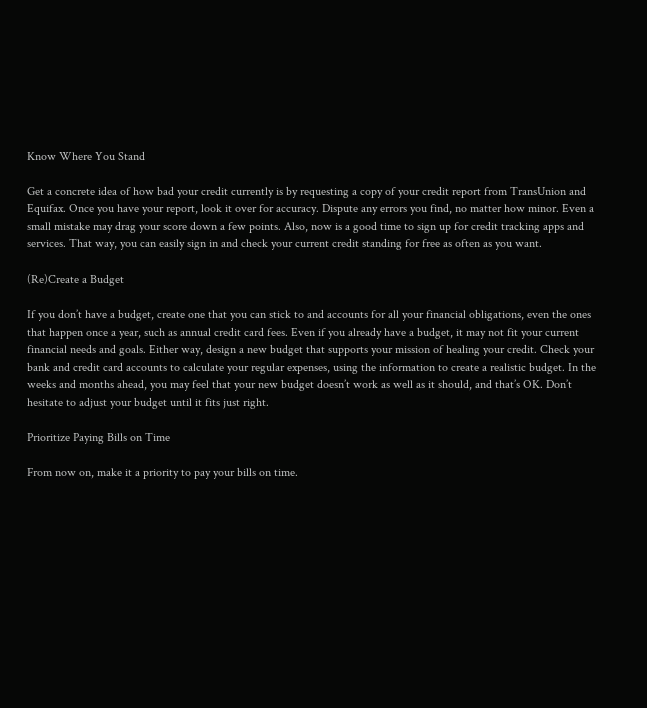Know Where You Stand

Get a concrete idea of how bad your credit currently is by requesting a copy of your credit report from TransUnion and Equifax. Once you have your report, look it over for accuracy. Dispute any errors you find, no matter how minor. Even a small mistake may drag your score down a few points. Also, now is a good time to sign up for credit tracking apps and services. That way, you can easily sign in and check your current credit standing for free as often as you want.

(Re)Create a Budget

If you don’t have a budget, create one that you can stick to and accounts for all your financial obligations, even the ones that happen once a year, such as annual credit card fees. Even if you already have a budget, it may not fit your current financial needs and goals. Either way, design a new budget that supports your mission of healing your credit. Check your bank and credit card accounts to calculate your regular expenses, using the information to create a realistic budget. In the weeks and months ahead, you may feel that your new budget doesn’t work as well as it should, and that’s OK. Don’t hesitate to adjust your budget until it fits just right.

Prioritize Paying Bills on Time

From now on, make it a priority to pay your bills on time.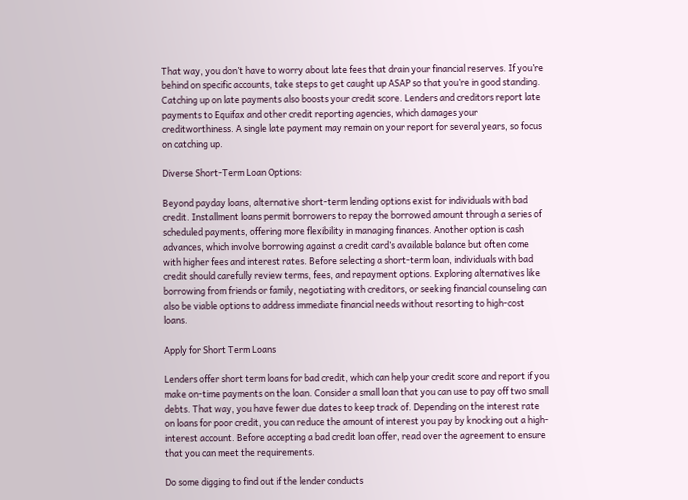That way, you don’t have to worry about late fees that drain your financial reserves. If you’re behind on specific accounts, take steps to get caught up ASAP so that you’re in good standing. Catching up on late payments also boosts your credit score. Lenders and creditors report late payments to Equifax and other credit reporting agencies, which damages your creditworthiness. A single late payment may remain on your report for several years, so focus on catching up.

Diverse Short-Term Loan Options:

Beyond payday loans, alternative short-term lending options exist for individuals with bad credit. Installment loans permit borrowers to repay the borrowed amount through a series of scheduled payments, offering more flexibility in managing finances. Another option is cash advances, which involve borrowing against a credit card’s available balance but often come with higher fees and interest rates. Before selecting a short-term loan, individuals with bad credit should carefully review terms, fees, and repayment options. Exploring alternatives like borrowing from friends or family, negotiating with creditors, or seeking financial counseling can also be viable options to address immediate financial needs without resorting to high-cost loans.

Apply for Short Term Loans

Lenders offer short term loans for bad credit, which can help your credit score and report if you make on-time payments on the loan. Consider a small loan that you can use to pay off two small debts. That way, you have fewer due dates to keep track of. Depending on the interest rate on loans for poor credit, you can reduce the amount of interest you pay by knocking out a high-interest account. Before accepting a bad credit loan offer, read over the agreement to ensure that you can meet the requirements.

Do some digging to find out if the lender conducts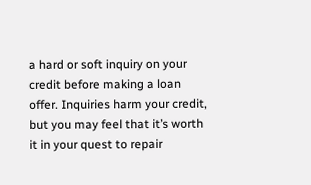a hard or soft inquiry on your credit before making a loan offer. Inquiries harm your credit, but you may feel that it’s worth it in your quest to repair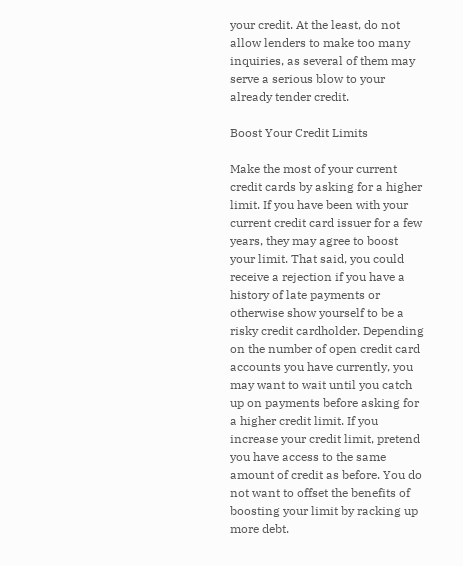your credit. At the least, do not allow lenders to make too many inquiries, as several of them may serve a serious blow to your already tender credit.

Boost Your Credit Limits

Make the most of your current credit cards by asking for a higher limit. If you have been with your current credit card issuer for a few years, they may agree to boost your limit. That said, you could receive a rejection if you have a history of late payments or otherwise show yourself to be a risky credit cardholder. Depending on the number of open credit card accounts you have currently, you may want to wait until you catch up on payments before asking for a higher credit limit. If you increase your credit limit, pretend you have access to the same amount of credit as before. You do not want to offset the benefits of boosting your limit by racking up more debt.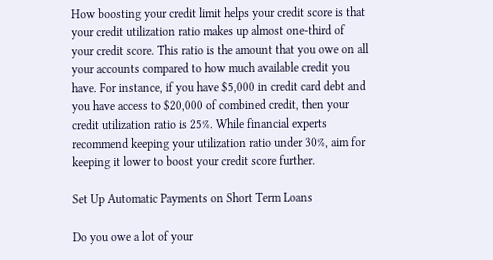How boosting your credit limit helps your credit score is that your credit utilization ratio makes up almost one-third of your credit score. This ratio is the amount that you owe on all your accounts compared to how much available credit you have. For instance, if you have $5,000 in credit card debt and you have access to $20,000 of combined credit, then your credit utilization ratio is 25%. While financial experts recommend keeping your utilization ratio under 30%, aim for keeping it lower to boost your credit score further.

Set Up Automatic Payments on Short Term Loans

Do you owe a lot of your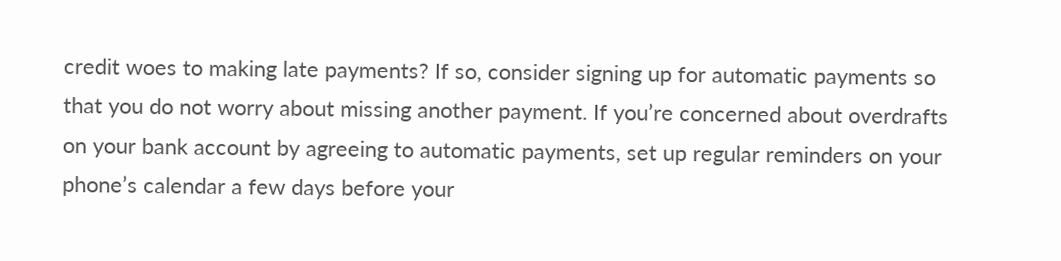credit woes to making late payments? If so, consider signing up for automatic payments so that you do not worry about missing another payment. If you’re concerned about overdrafts on your bank account by agreeing to automatic payments, set up regular reminders on your phone’s calendar a few days before your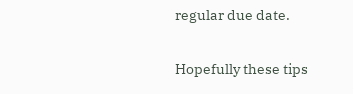regular due date.

Hopefully these tips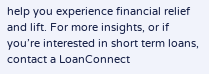help you experience financial relief and lift. For more insights, or if you’re interested in short term loans, contact a LoanConnect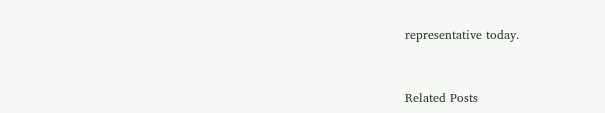representative today.


Related Posts